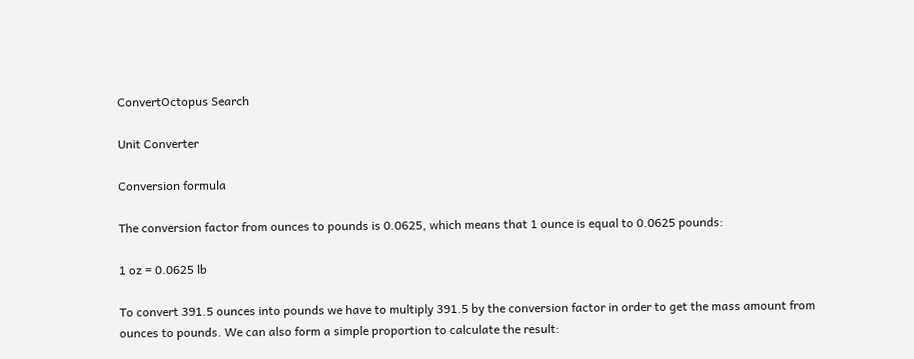ConvertOctopus Search

Unit Converter

Conversion formula

The conversion factor from ounces to pounds is 0.0625, which means that 1 ounce is equal to 0.0625 pounds:

1 oz = 0.0625 lb

To convert 391.5 ounces into pounds we have to multiply 391.5 by the conversion factor in order to get the mass amount from ounces to pounds. We can also form a simple proportion to calculate the result: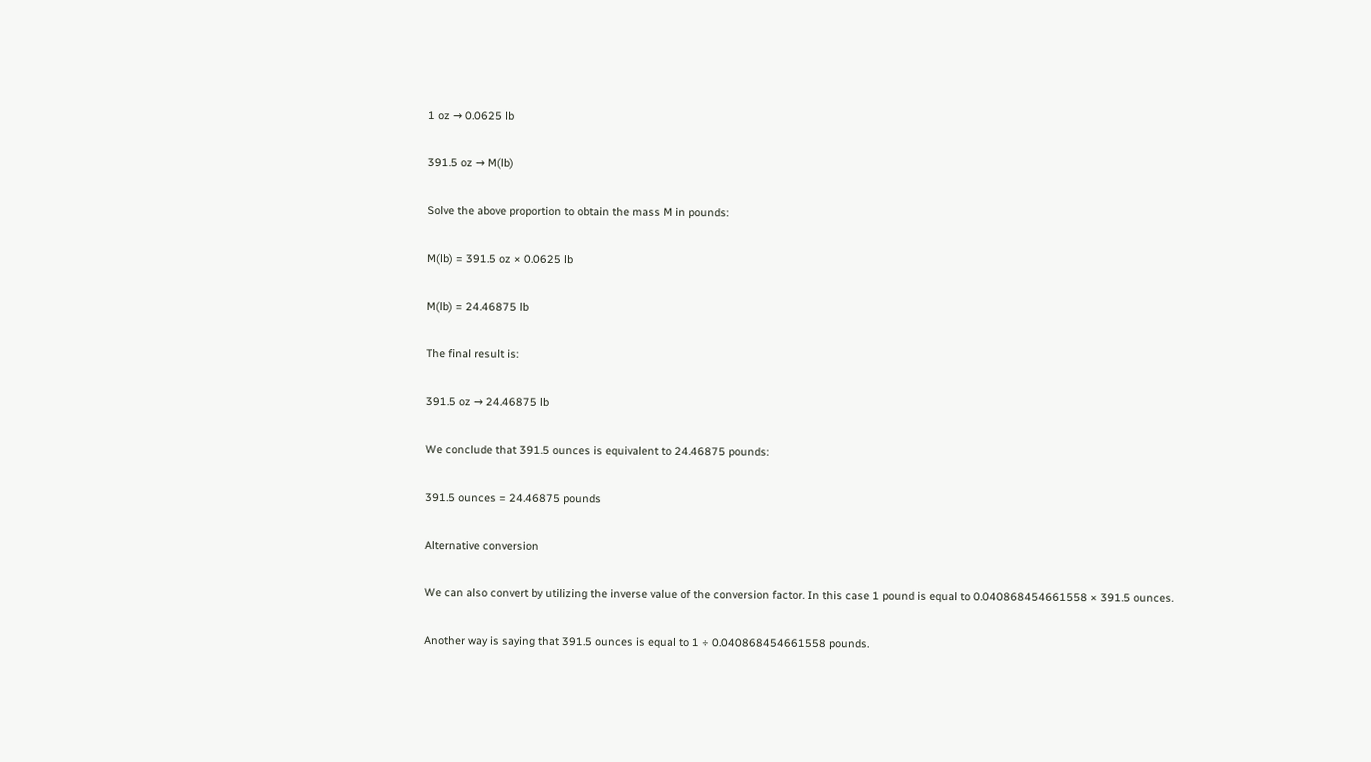1 oz → 0.0625 lb

391.5 oz → M(lb)

Solve the above proportion to obtain the mass M in pounds:

M(lb) = 391.5 oz × 0.0625 lb

M(lb) = 24.46875 lb

The final result is:

391.5 oz → 24.46875 lb

We conclude that 391.5 ounces is equivalent to 24.46875 pounds:

391.5 ounces = 24.46875 pounds

Alternative conversion

We can also convert by utilizing the inverse value of the conversion factor. In this case 1 pound is equal to 0.040868454661558 × 391.5 ounces.

Another way is saying that 391.5 ounces is equal to 1 ÷ 0.040868454661558 pounds.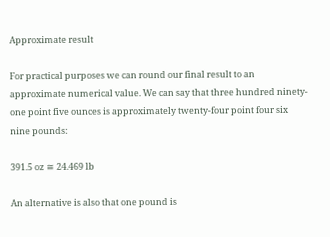Approximate result

For practical purposes we can round our final result to an approximate numerical value. We can say that three hundred ninety-one point five ounces is approximately twenty-four point four six nine pounds:

391.5 oz ≅ 24.469 lb

An alternative is also that one pound is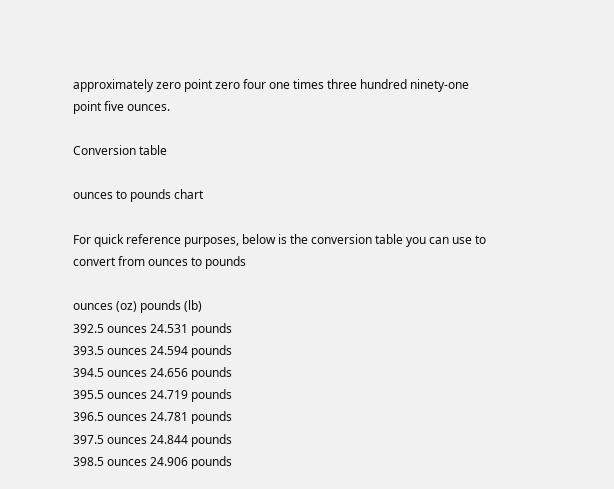approximately zero point zero four one times three hundred ninety-one point five ounces.

Conversion table

ounces to pounds chart

For quick reference purposes, below is the conversion table you can use to convert from ounces to pounds

ounces (oz) pounds (lb)
392.5 ounces 24.531 pounds
393.5 ounces 24.594 pounds
394.5 ounces 24.656 pounds
395.5 ounces 24.719 pounds
396.5 ounces 24.781 pounds
397.5 ounces 24.844 pounds
398.5 ounces 24.906 pounds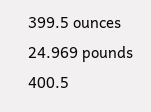399.5 ounces 24.969 pounds
400.5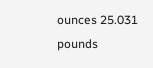ounces 25.031 pounds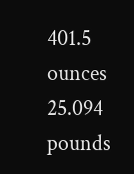401.5 ounces 25.094 pounds